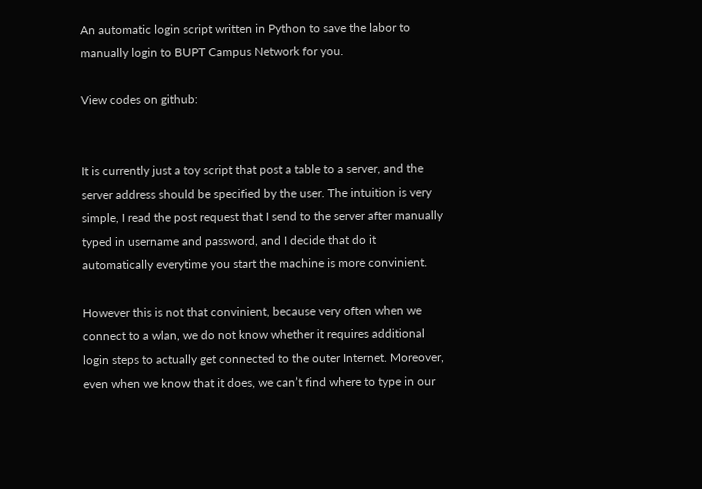An automatic login script written in Python to save the labor to manually login to BUPT Campus Network for you.

View codes on github:


It is currently just a toy script that post a table to a server, and the server address should be specified by the user. The intuition is very simple, I read the post request that I send to the server after manually typed in username and password, and I decide that do it automatically everytime you start the machine is more convinient.

However this is not that convinient, because very often when we connect to a wlan, we do not know whether it requires additional login steps to actually get connected to the outer Internet. Moreover, even when we know that it does, we can’t find where to type in our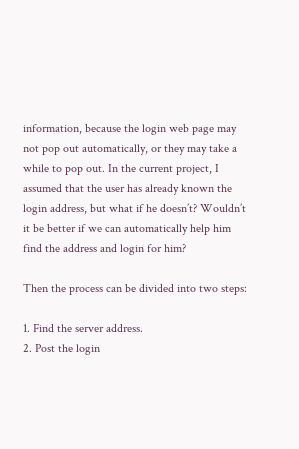information, because the login web page may not pop out automatically, or they may take a while to pop out. In the current project, I assumed that the user has already known the login address, but what if he doesn’t? Wouldn’t it be better if we can automatically help him find the address and login for him?

Then the process can be divided into two steps:

1. Find the server address.
2. Post the login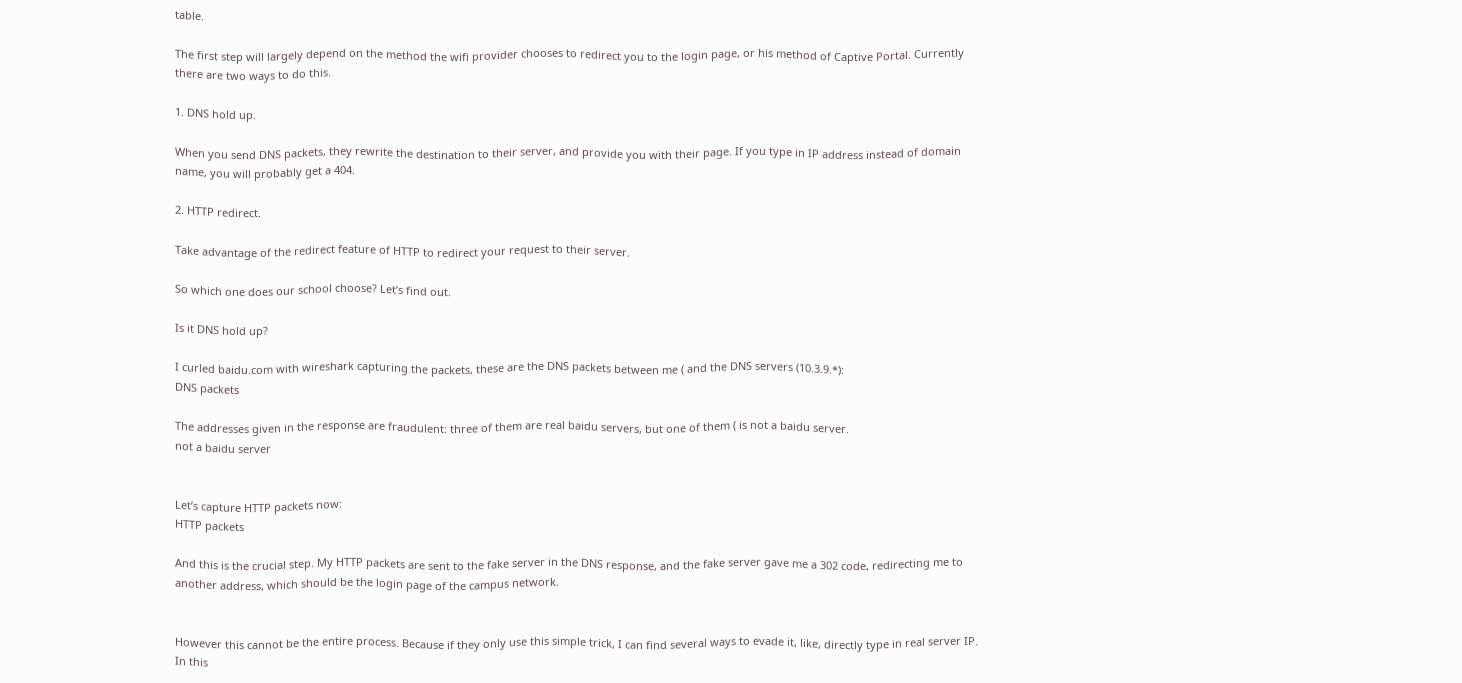table.

The first step will largely depend on the method the wifi provider chooses to redirect you to the login page, or his method of Captive Portal. Currently there are two ways to do this.

1. DNS hold up.

When you send DNS packets, they rewrite the destination to their server, and provide you with their page. If you type in IP address instead of domain name, you will probably get a 404.

2. HTTP redirect.

Take advantage of the redirect feature of HTTP to redirect your request to their server.

So which one does our school choose? Let’s find out.

Is it DNS hold up?

I curled baidu.com with wireshark capturing the packets, these are the DNS packets between me ( and the DNS servers (10.3.9.*):
DNS packets

The addresses given in the response are fraudulent: three of them are real baidu servers, but one of them ( is not a baidu server.
not a baidu server


Let’s capture HTTP packets now:
HTTP packets

And this is the crucial step. My HTTP packets are sent to the fake server in the DNS response, and the fake server gave me a 302 code, redirecting me to another address, which should be the login page of the campus network.


However this cannot be the entire process. Because if they only use this simple trick, I can find several ways to evade it, like, directly type in real server IP. In this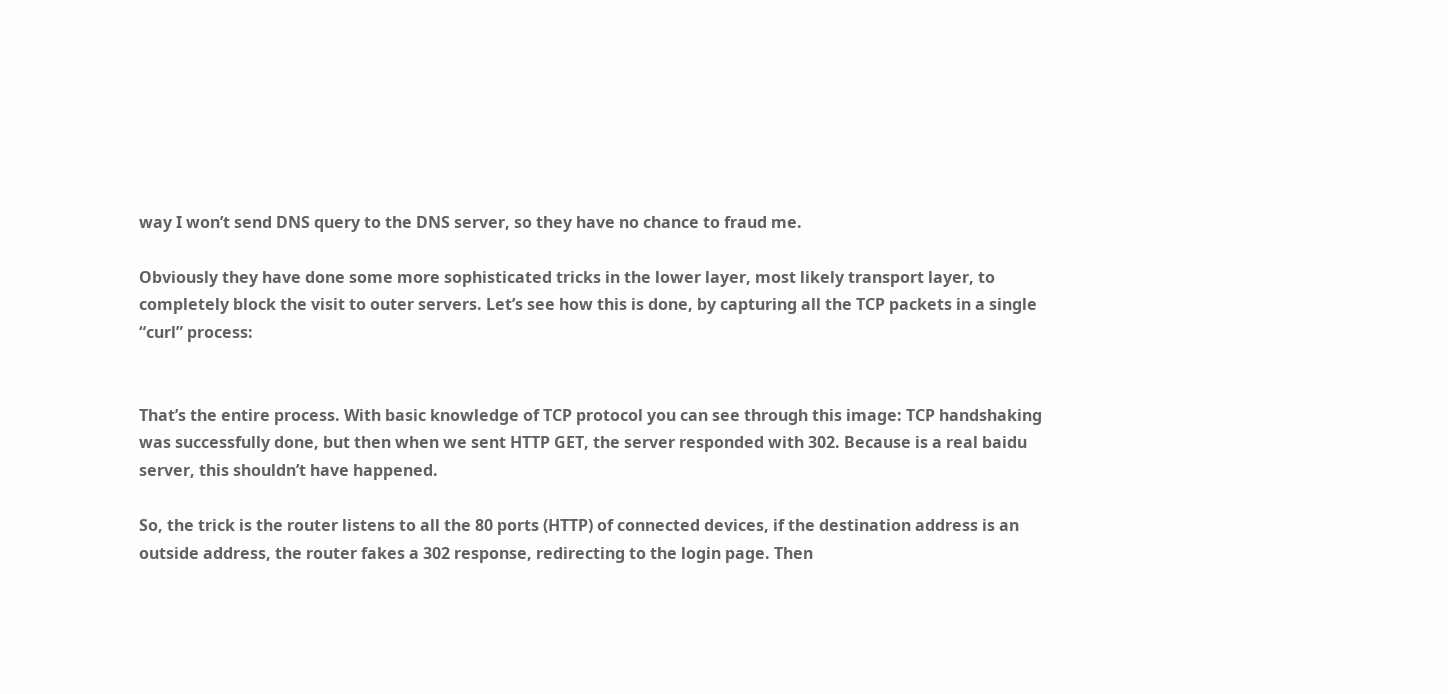way I won’t send DNS query to the DNS server, so they have no chance to fraud me.

Obviously they have done some more sophisticated tricks in the lower layer, most likely transport layer, to completely block the visit to outer servers. Let’s see how this is done, by capturing all the TCP packets in a single “curl” process:


That’s the entire process. With basic knowledge of TCP protocol you can see through this image: TCP handshaking was successfully done, but then when we sent HTTP GET, the server responded with 302. Because is a real baidu server, this shouldn’t have happened.

So, the trick is the router listens to all the 80 ports (HTTP) of connected devices, if the destination address is an outside address, the router fakes a 302 response, redirecting to the login page. Then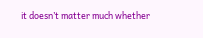it doesn’t matter much whether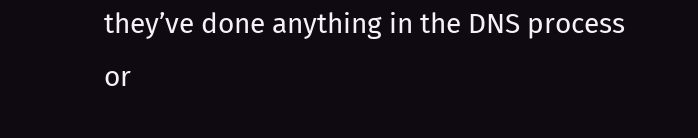they’ve done anything in the DNS process or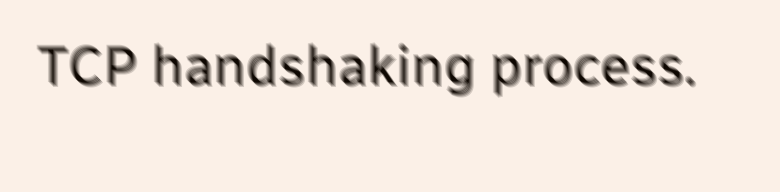TCP handshaking process.